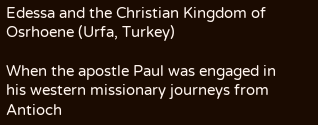Edessa and the Christian Kingdom of Osrhoene (Urfa, Turkey)

When the apostle Paul was engaged in his western missionary journeys from Antioch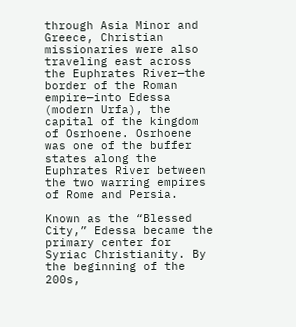through Asia Minor and Greece, Christian missionaries were also traveling east across the Euphrates River—the border of the Roman empire—into Edessa (modern Urfa), the capital of the kingdom of Osrhoene. Osrhoene was one of the buffer states along the Euphrates River between the two warring empires of Rome and Persia.

Known as the “Blessed City,” Edessa became the primary center for Syriac Christianity. By the beginning of the 200s,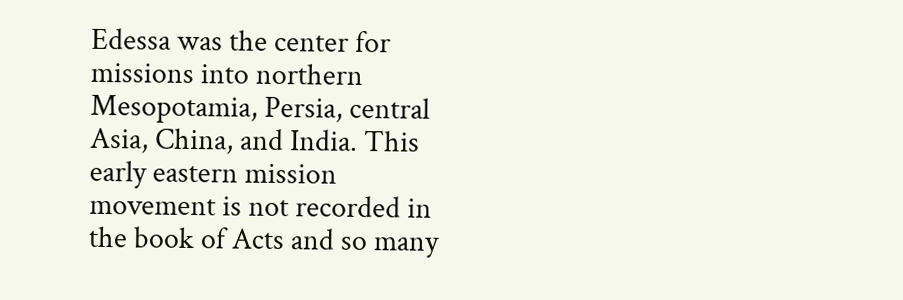Edessa was the center for missions into northern Mesopotamia, Persia, central Asia, China, and India. This early eastern mission movement is not recorded in the book of Acts and so many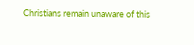Christians remain unaware of this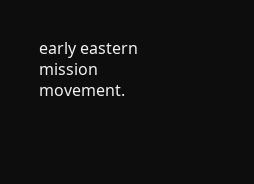early eastern mission movement.